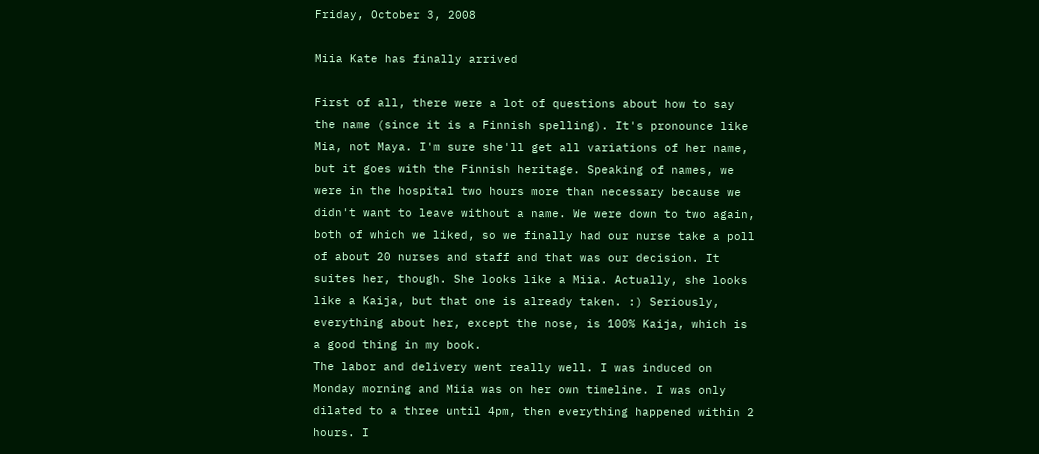Friday, October 3, 2008

Miia Kate has finally arrived

First of all, there were a lot of questions about how to say the name (since it is a Finnish spelling). It's pronounce like Mia, not Maya. I'm sure she'll get all variations of her name, but it goes with the Finnish heritage. Speaking of names, we were in the hospital two hours more than necessary because we didn't want to leave without a name. We were down to two again, both of which we liked, so we finally had our nurse take a poll of about 20 nurses and staff and that was our decision. It suites her, though. She looks like a Miia. Actually, she looks like a Kaija, but that one is already taken. :) Seriously, everything about her, except the nose, is 100% Kaija, which is a good thing in my book.
The labor and delivery went really well. I was induced on Monday morning and Miia was on her own timeline. I was only dilated to a three until 4pm, then everything happened within 2 hours. I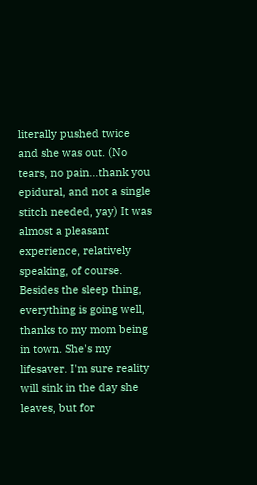literally pushed twice and she was out. (No tears, no pain...thank you epidural, and not a single stitch needed, yay) It was almost a pleasant experience, relatively speaking, of course.
Besides the sleep thing, everything is going well, thanks to my mom being in town. She's my lifesaver. I'm sure reality will sink in the day she leaves, but for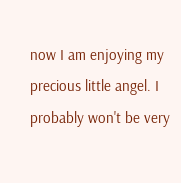now I am enjoying my precious little angel. I probably won't be very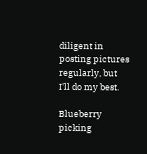diligent in posting pictures regularly, but I'll do my best.

Blueberry picking